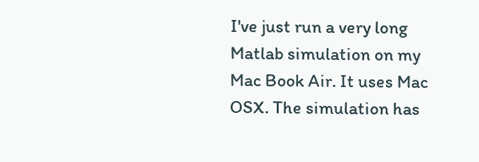I've just run a very long Matlab simulation on my Mac Book Air. It uses Mac OSX. The simulation has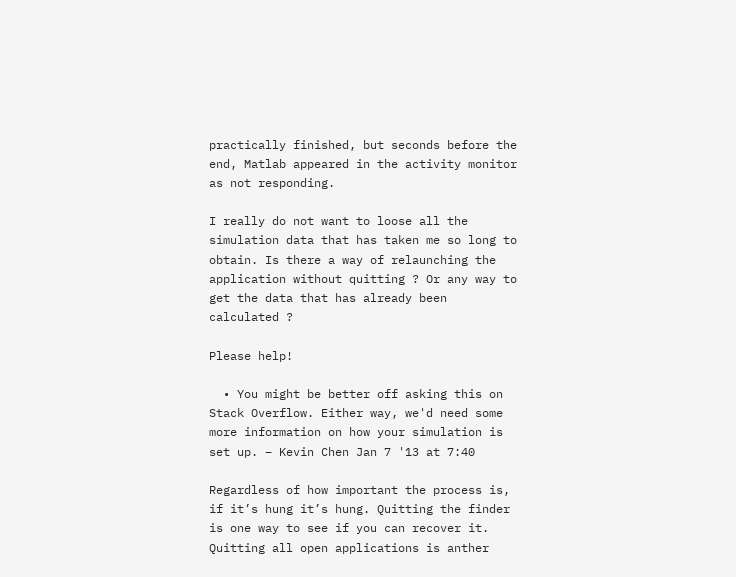practically finished, but seconds before the end, Matlab appeared in the activity monitor as not responding.

I really do not want to loose all the simulation data that has taken me so long to obtain. Is there a way of relaunching the application without quitting ? Or any way to get the data that has already been calculated ?

Please help!

  • You might be better off asking this on Stack Overflow. Either way, we'd need some more information on how your simulation is set up. – Kevin Chen Jan 7 '13 at 7:40

Regardless of how important the process is, if it’s hung it’s hung. Quitting the finder is one way to see if you can recover it. Quitting all open applications is anther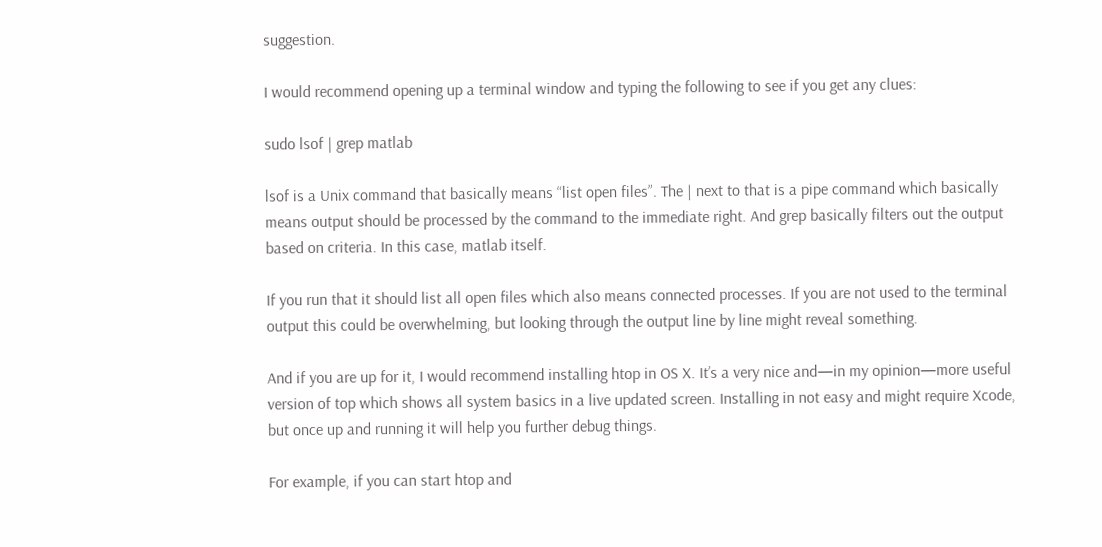suggestion.

I would recommend opening up a terminal window and typing the following to see if you get any clues:

sudo lsof | grep matlab

lsof is a Unix command that basically means “list open files”. The | next to that is a pipe command which basically means output should be processed by the command to the immediate right. And grep basically filters out the output based on criteria. In this case, matlab itself.

If you run that it should list all open files which also means connected processes. If you are not used to the terminal output this could be overwhelming, but looking through the output line by line might reveal something.

And if you are up for it, I would recommend installing htop in OS X. It’s a very nice and—in my opinion—more useful version of top which shows all system basics in a live updated screen. Installing in not easy and might require Xcode, but once up and running it will help you further debug things.

For example, if you can start htop and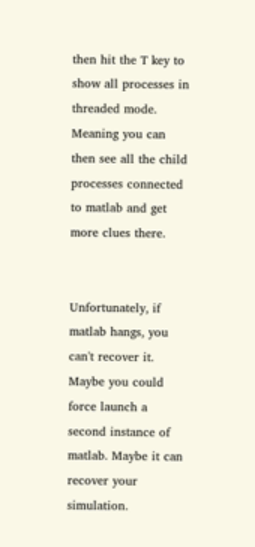then hit the T key to show all processes in threaded mode. Meaning you can then see all the child processes connected to matlab and get more clues there.


Unfortunately, if matlab hangs, you can't recover it. Maybe you could force launch a second instance of matlab. Maybe it can recover your simulation.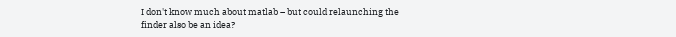I don't know much about matlab – but could relaunching the finder also be an idea?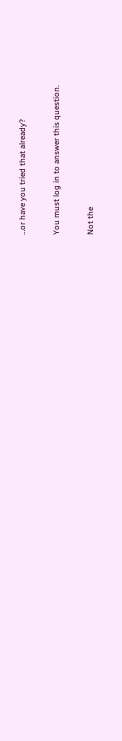…or have you tried that already?

You must log in to answer this question.

Not the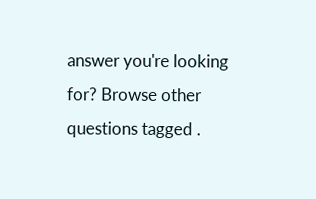answer you're looking for? Browse other questions tagged .